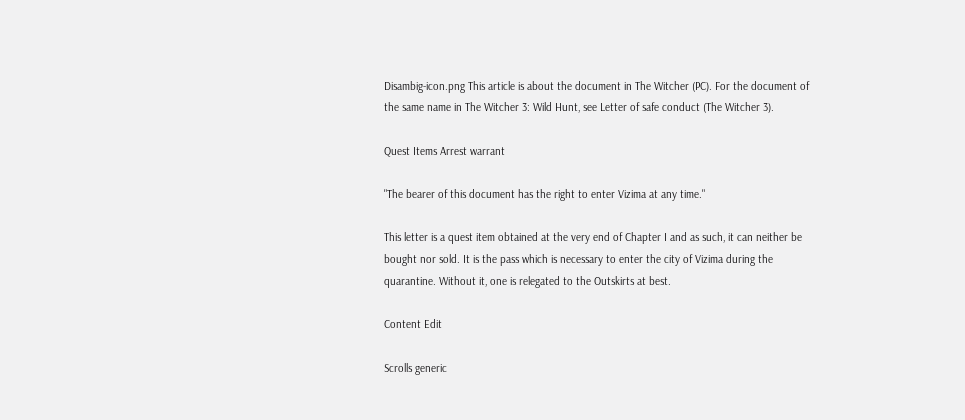Disambig-icon.png This article is about the document in The Witcher (PC). For the document of the same name in The Witcher 3: Wild Hunt, see Letter of safe conduct (The Witcher 3).

Quest Items Arrest warrant

"The bearer of this document has the right to enter Vizima at any time."

This letter is a quest item obtained at the very end of Chapter I and as such, it can neither be bought nor sold. It is the pass which is necessary to enter the city of Vizima during the quarantine. Without it, one is relegated to the Outskirts at best.

Content Edit

Scrolls generic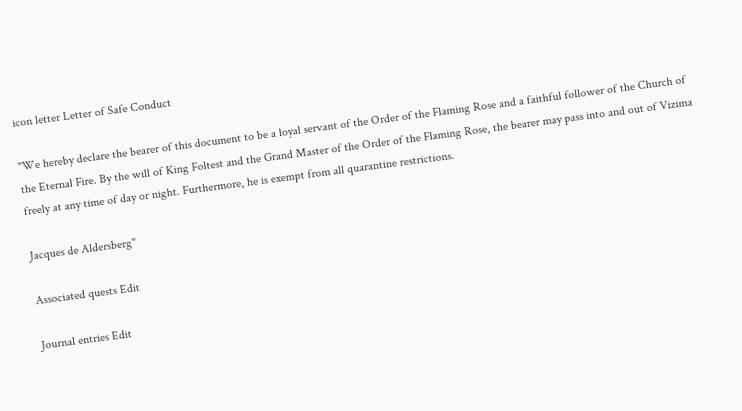icon letter Letter of Safe Conduct

"We hereby declare the bearer of this document to be a loyal servant of the Order of the Flaming Rose and a faithful follower of the Church of the Eternal Fire. By the will of King Foltest and the Grand Master of the Order of the Flaming Rose, the bearer may pass into and out of Vizima freely at any time of day or night. Furthermore, he is exempt from all quarantine restrictions.

Jacques de Aldersberg"

Associated quests Edit

Journal entries Edit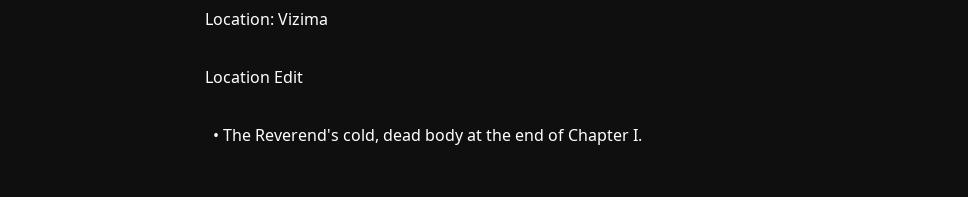Location: Vizima

Location Edit

  • The Reverend's cold, dead body at the end of Chapter I.